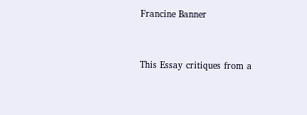Francine Banner


This Essay critiques from a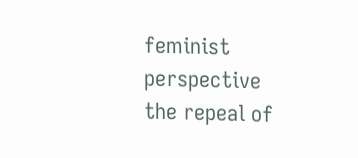feminist perspective the repeal of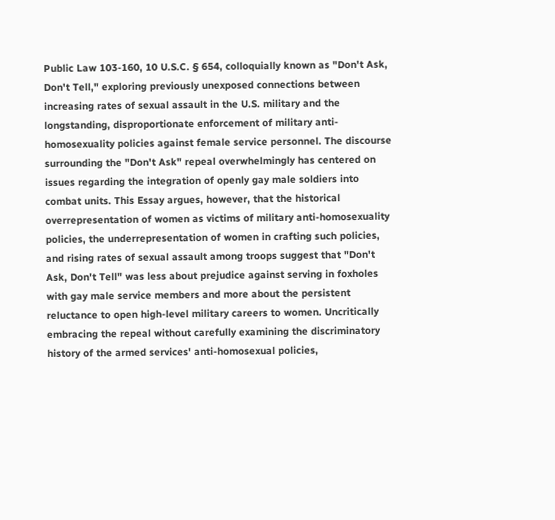Public Law 103-160, 10 U.S.C. § 654, colloquially known as "Don't Ask, Don't Tell," exploring previously unexposed connections between increasing rates of sexual assault in the U.S. military and the longstanding, disproportionate enforcement of military anti-homosexuality policies against female service personnel. The discourse surrounding the "Don't Ask" repeal overwhelmingly has centered on issues regarding the integration of openly gay male soldiers into combat units. This Essay argues, however, that the historical overrepresentation of women as victims of military anti-homosexuality policies, the underrepresentation of women in crafting such policies, and rising rates of sexual assault among troops suggest that "Don't Ask, Don't Tell" was less about prejudice against serving in foxholes with gay male service members and more about the persistent reluctance to open high-level military careers to women. Uncritically embracing the repeal without carefully examining the discriminatory history of the armed services' anti-homosexual policies,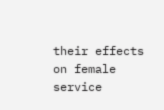their effects on female service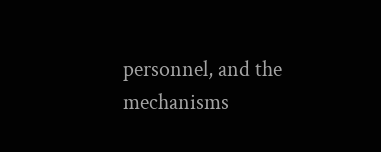personnel, and the mechanisms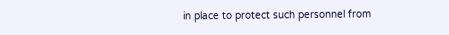in place to protect such personnel from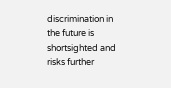discrimination in the future is shortsighted and risks further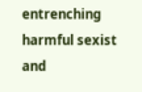entrenching harmful sexist and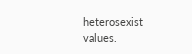heterosexist values.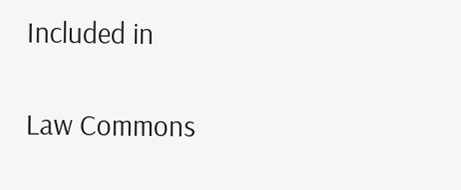Included in

Law Commons